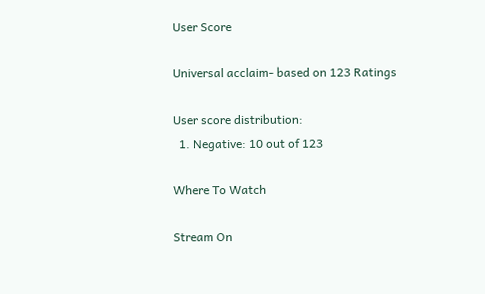User Score

Universal acclaim- based on 123 Ratings

User score distribution:
  1. Negative: 10 out of 123

Where To Watch

Stream On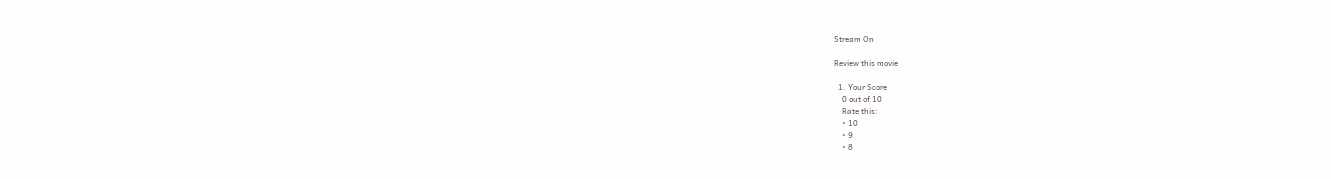Stream On

Review this movie

  1. Your Score
    0 out of 10
    Rate this:
    • 10
    • 9
    • 8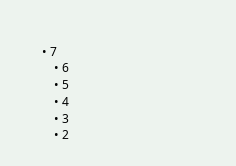• 7
    • 6
    • 5
    • 4
    • 3
    • 2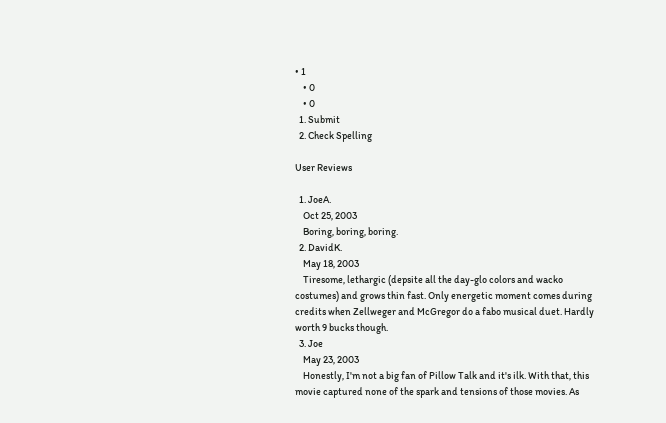• 1
    • 0
    • 0
  1. Submit
  2. Check Spelling

User Reviews

  1. JoeA.
    Oct 25, 2003
    Boring, boring, boring.
  2. DavidK.
    May 18, 2003
    Tiresome, lethargic (depsite all the day-glo colors and wacko costumes) and grows thin fast. Only energetic moment comes during credits when Zellweger and McGregor do a fabo musical duet. Hardly worth 9 bucks though.
  3. Joe
    May 23, 2003
    Honestly, I'm not a big fan of Pillow Talk and it's ilk. With that, this movie captured none of the spark and tensions of those movies. As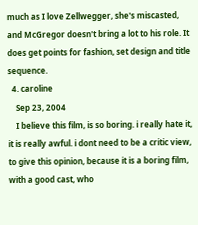much as I love Zellwegger, she's miscasted, and McGregor doesn't bring a lot to his role. It does get points for fashion, set design and title sequence.
  4. caroline
    Sep 23, 2004
    I believe this film, is so boring. i really hate it, it is really awful. i dont need to be a critic view, to give this opinion, because it is a boring film, with a good cast, who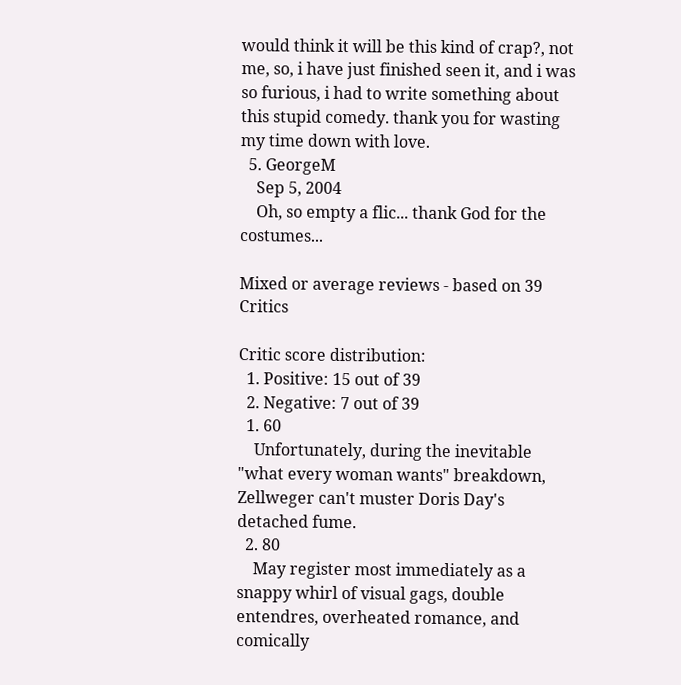would think it will be this kind of crap?, not me, so, i have just finished seen it, and i was so furious, i had to write something about this stupid comedy. thank you for wasting my time down with love.
  5. GeorgeM
    Sep 5, 2004
    Oh, so empty a flic... thank God for the costumes...

Mixed or average reviews - based on 39 Critics

Critic score distribution:
  1. Positive: 15 out of 39
  2. Negative: 7 out of 39
  1. 60
    Unfortunately, during the inevitable "what every woman wants" breakdown, Zellweger can't muster Doris Day's detached fume.
  2. 80
    May register most immediately as a snappy whirl of visual gags, double entendres, overheated romance, and comically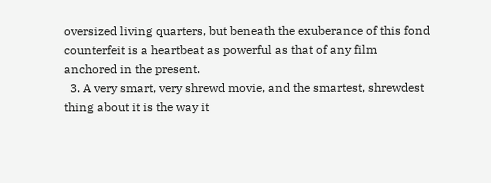oversized living quarters, but beneath the exuberance of this fond counterfeit is a heartbeat as powerful as that of any film anchored in the present.
  3. A very smart, very shrewd movie, and the smartest, shrewdest thing about it is the way it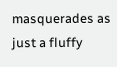masquerades as just a fluffy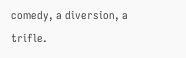comedy, a diversion, a trifle.